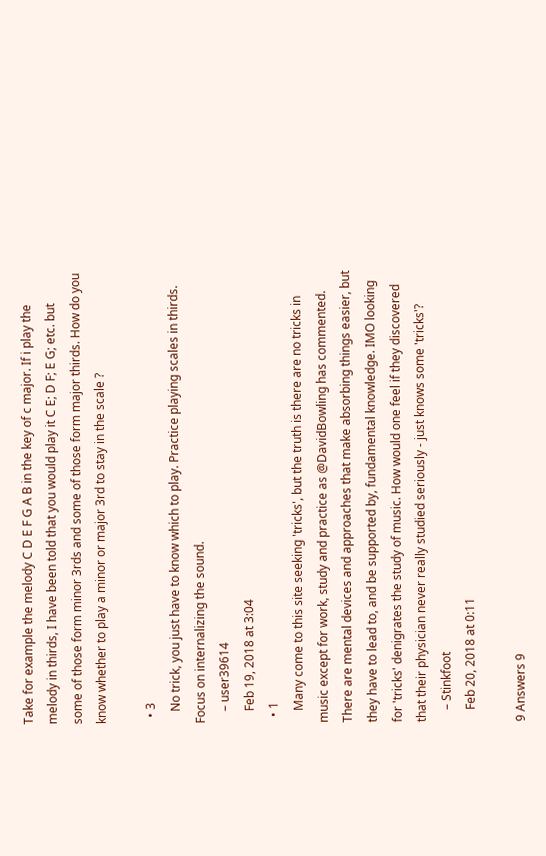Take for example the melody C D E F G A B in the key of c major. If i play the melody in thirds, I have been told that you would play it C E; D F; E G; etc. but some of those form minor 3rds and some of those form major thirds. How do you know whether to play a minor or major 3rd to stay in the scale ?

  • 3
    No trick, you just have to know which to play. Practice playing scales in thirds. Focus on internalizing the sound.
    – user39614
    Feb 19, 2018 at 3:04
  • 1
    Many come to this site seeking 'tricks', but the truth is there are no tricks in music except for work, study and practice as @DavidBowling has commented. There are mental devices and approaches that make absorbing things easier, but they have to lead to, and be supported by, fundamental knowledge. IMO looking for 'tricks' denigrates the study of music. How would one feel if they discovered that their physician never really studied seriously - just knows some 'tricks'?
    – Stinkfoot
    Feb 20, 2018 at 0:11

9 Answers 9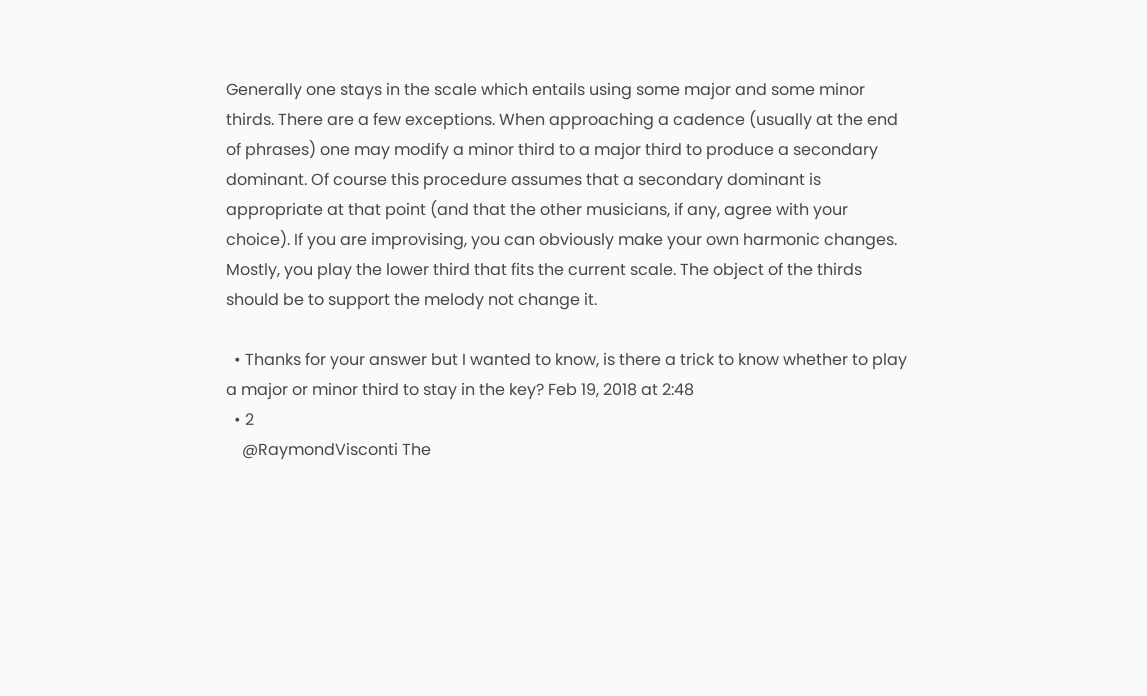Generally one stays in the scale which entails using some major and some minor thirds. There are a few exceptions. When approaching a cadence (usually at the end of phrases) one may modify a minor third to a major third to produce a secondary dominant. Of course this procedure assumes that a secondary dominant is appropriate at that point (and that the other musicians, if any, agree with your choice). If you are improvising, you can obviously make your own harmonic changes. Mostly, you play the lower third that fits the current scale. The object of the thirds should be to support the melody not change it.

  • Thanks for your answer but I wanted to know, is there a trick to know whether to play a major or minor third to stay in the key? Feb 19, 2018 at 2:48
  • 2
    @RaymondVisconti The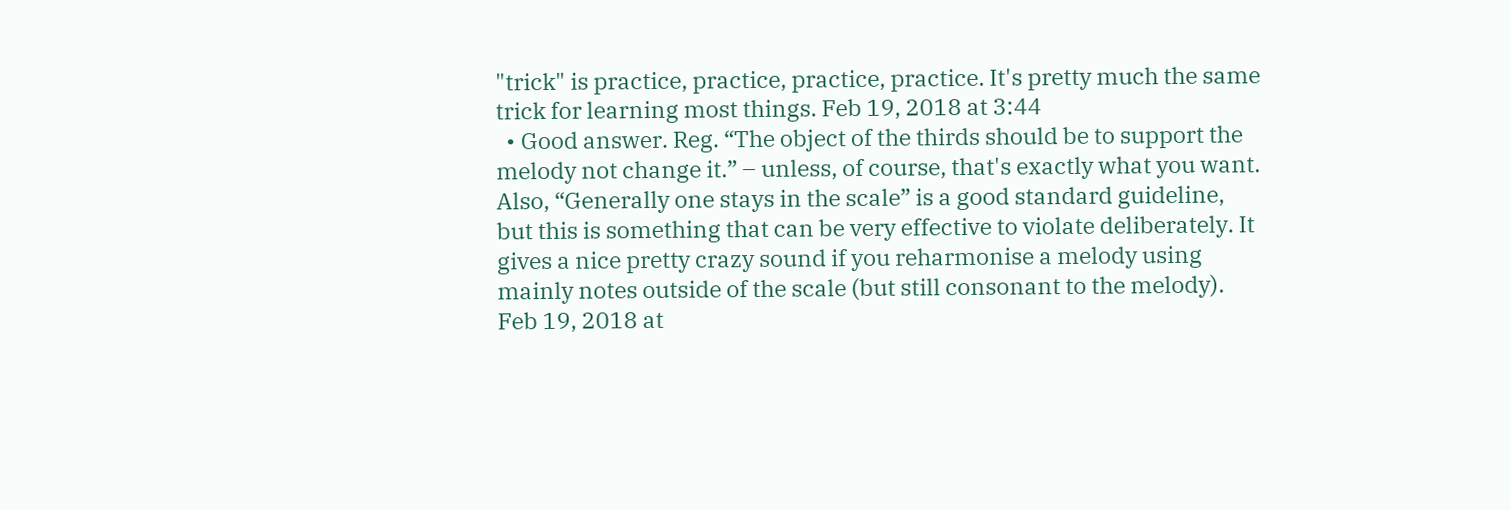"trick" is practice, practice, practice, practice. It's pretty much the same trick for learning most things. Feb 19, 2018 at 3:44
  • Good answer. Reg. “The object of the thirds should be to support the melody not change it.” – unless, of course, that's exactly what you want. Also, “Generally one stays in the scale” is a good standard guideline, but this is something that can be very effective to violate deliberately. It gives a nice pretty crazy sound if you reharmonise a melody using mainly notes outside of the scale (but still consonant to the melody). Feb 19, 2018 at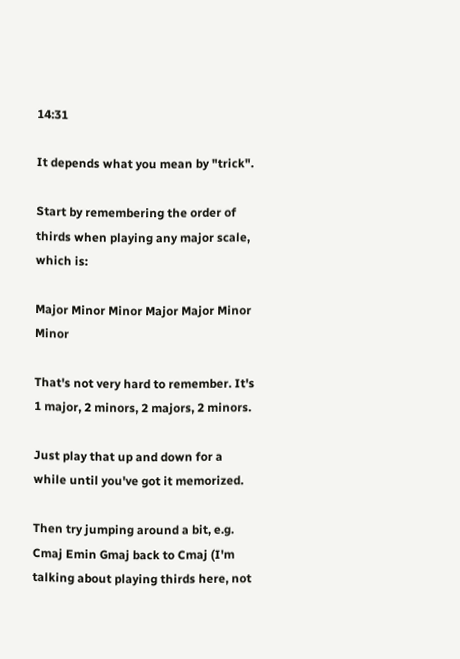14:31

It depends what you mean by "trick".

Start by remembering the order of thirds when playing any major scale, which is:

Major Minor Minor Major Major Minor Minor

That's not very hard to remember. It's 1 major, 2 minors, 2 majors, 2 minors.

Just play that up and down for a while until you've got it memorized.

Then try jumping around a bit, e.g. Cmaj Emin Gmaj back to Cmaj (I'm talking about playing thirds here, not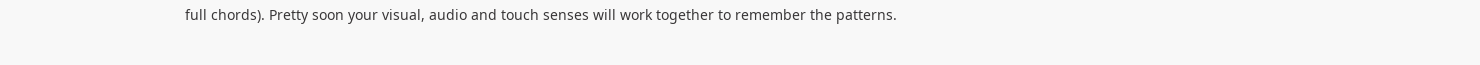full chords). Pretty soon your visual, audio and touch senses will work together to remember the patterns.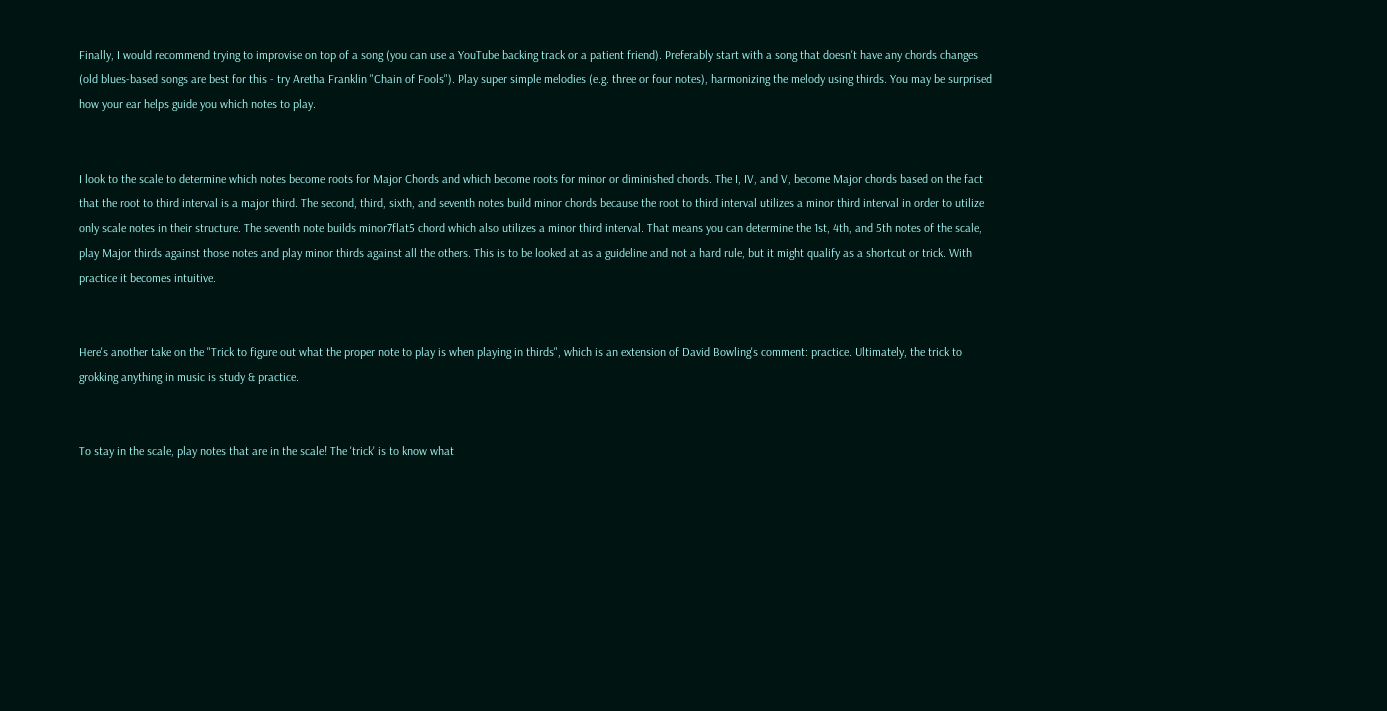Finally, I would recommend trying to improvise on top of a song (you can use a YouTube backing track or a patient friend). Preferably start with a song that doesn't have any chords changes (old blues-based songs are best for this - try Aretha Franklin "Chain of Fools"). Play super simple melodies (e.g. three or four notes), harmonizing the melody using thirds. You may be surprised how your ear helps guide you which notes to play.


I look to the scale to determine which notes become roots for Major Chords and which become roots for minor or diminished chords. The I, IV, and V, become Major chords based on the fact that the root to third interval is a major third. The second, third, sixth, and seventh notes build minor chords because the root to third interval utilizes a minor third interval in order to utilize only scale notes in their structure. The seventh note builds minor7flat5 chord which also utilizes a minor third interval. That means you can determine the 1st, 4th, and 5th notes of the scale, play Major thirds against those notes and play minor thirds against all the others. This is to be looked at as a guideline and not a hard rule, but it might qualify as a shortcut or trick. With practice it becomes intuitive.


Here's another take on the "Trick to figure out what the proper note to play is when playing in thirds", which is an extension of David Bowling's comment: practice. Ultimately, the trick to grokking anything in music is study & practice.


To stay in the scale, play notes that are in the scale! The 'trick' is to know what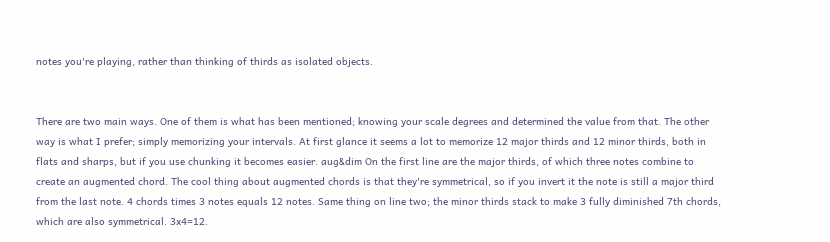notes you're playing, rather than thinking of thirds as isolated objects.


There are two main ways. One of them is what has been mentioned; knowing your scale degrees and determined the value from that. The other way is what I prefer; simply memorizing your intervals. At first glance it seems a lot to memorize 12 major thirds and 12 minor thirds, both in flats and sharps, but if you use chunking it becomes easier. aug&dim On the first line are the major thirds, of which three notes combine to create an augmented chord. The cool thing about augmented chords is that they're symmetrical, so if you invert it the note is still a major third from the last note. 4 chords times 3 notes equals 12 notes. Same thing on line two; the minor thirds stack to make 3 fully diminished 7th chords, which are also symmetrical. 3x4=12.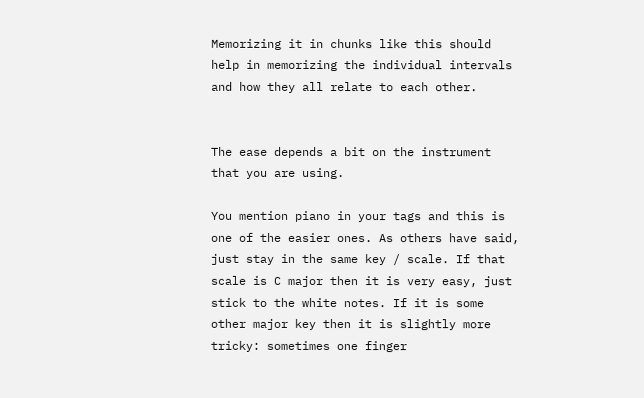Memorizing it in chunks like this should help in memorizing the individual intervals and how they all relate to each other.


The ease depends a bit on the instrument that you are using.

You mention piano in your tags and this is one of the easier ones. As others have said, just stay in the same key / scale. If that scale is C major then it is very easy, just stick to the white notes. If it is some other major key then it is slightly more tricky: sometimes one finger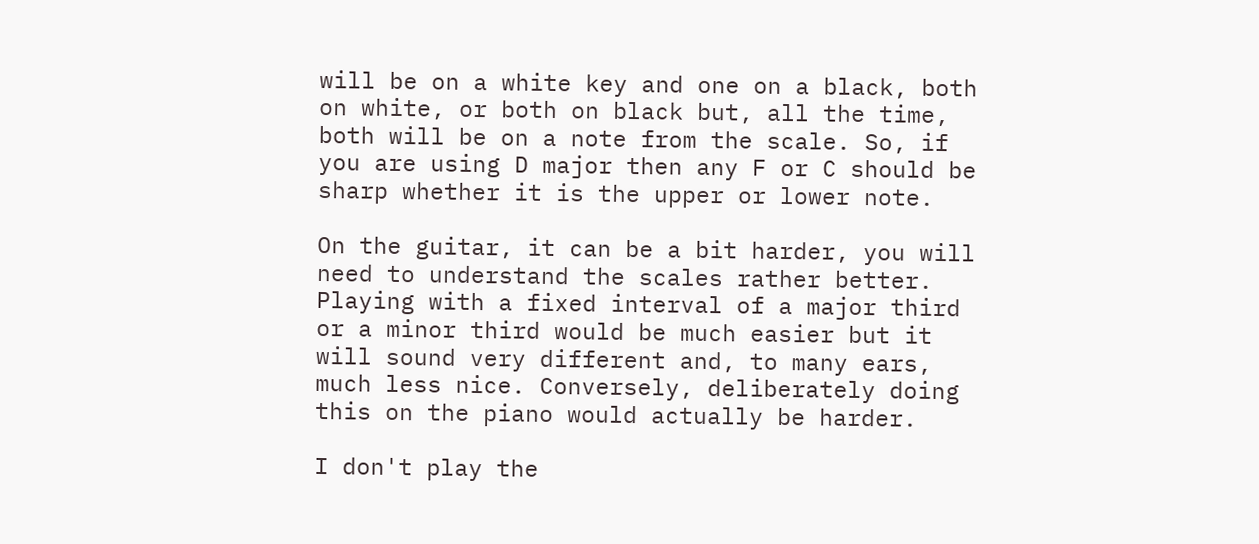will be on a white key and one on a black, both on white, or both on black but, all the time, both will be on a note from the scale. So, if you are using D major then any F or C should be sharp whether it is the upper or lower note.

On the guitar, it can be a bit harder, you will need to understand the scales rather better. Playing with a fixed interval of a major third or a minor third would be much easier but it will sound very different and, to many ears, much less nice. Conversely, deliberately doing this on the piano would actually be harder.

I don't play the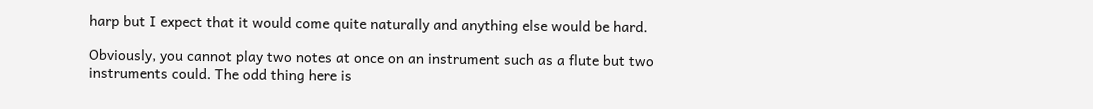harp but I expect that it would come quite naturally and anything else would be hard.

Obviously, you cannot play two notes at once on an instrument such as a flute but two instruments could. The odd thing here is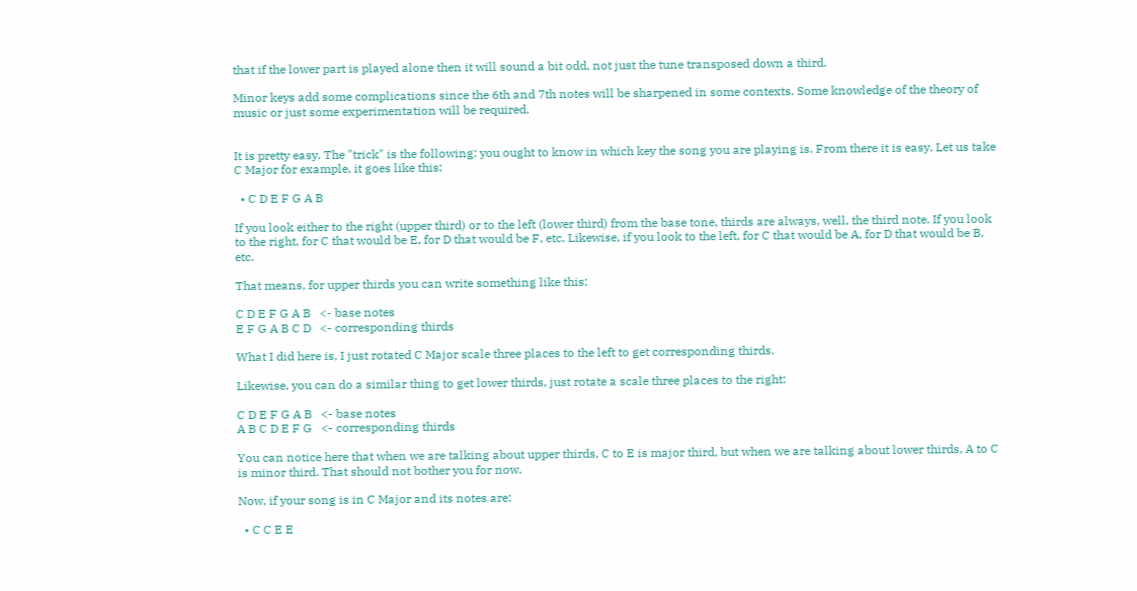that if the lower part is played alone then it will sound a bit odd, not just the tune transposed down a third.

Minor keys add some complications since the 6th and 7th notes will be sharpened in some contexts. Some knowledge of the theory of music or just some experimentation will be required.


It is pretty easy. The "trick" is the following: you ought to know in which key the song you are playing is. From there it is easy. Let us take C Major for example, it goes like this:

  • C D E F G A B

If you look either to the right (upper third) or to the left (lower third) from the base tone, thirds are always, well, the third note. If you look to the right, for C that would be E, for D that would be F, etc. Likewise, if you look to the left, for C that would be A, for D that would be B, etc.

That means, for upper thirds you can write something like this:

C D E F G A B   <- base notes
E F G A B C D   <- corresponding thirds

What I did here is, I just rotated C Major scale three places to the left to get corresponding thirds.

Likewise, you can do a similar thing to get lower thirds, just rotate a scale three places to the right:

C D E F G A B   <- base notes
A B C D E F G   <- corresponding thirds

You can notice here that when we are talking about upper thirds, C to E is major third, but when we are talking about lower thirds, A to C is minor third. That should not bother you for now.

Now, if your song is in C Major and its notes are:

  • C C E E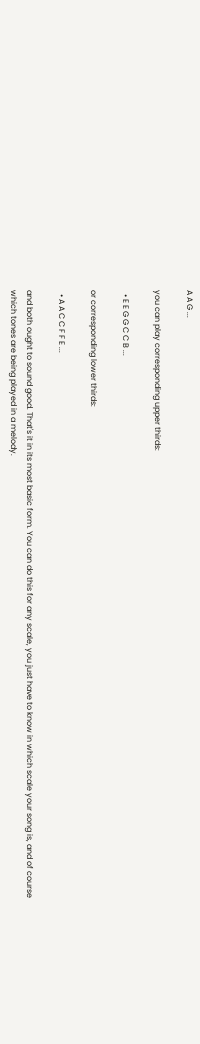A A G ...

you can play corresponding upper thirds:

  • E E G G C C B ...

or corresponding lower thirds:

  • A A C C F F E ...

and both ought to sound good. That's it in its most basic form. You can do this for any scale, you just have to know in which scale your song is, and of course which tones are being played in a melody.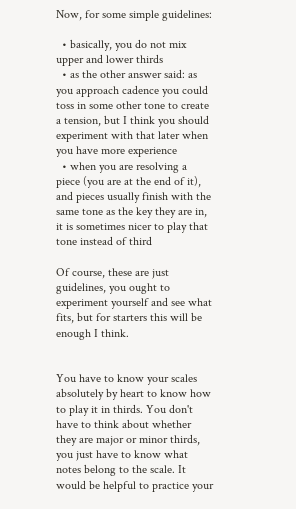Now, for some simple guidelines:

  • basically, you do not mix upper and lower thirds
  • as the other answer said: as you approach cadence you could toss in some other tone to create a tension, but I think you should experiment with that later when you have more experience
  • when you are resolving a piece (you are at the end of it), and pieces usually finish with the same tone as the key they are in, it is sometimes nicer to play that tone instead of third

Of course, these are just guidelines, you ought to experiment yourself and see what fits, but for starters this will be enough I think.


You have to know your scales absolutely by heart to know how to play it in thirds. You don't have to think about whether they are major or minor thirds, you just have to know what notes belong to the scale. It would be helpful to practice your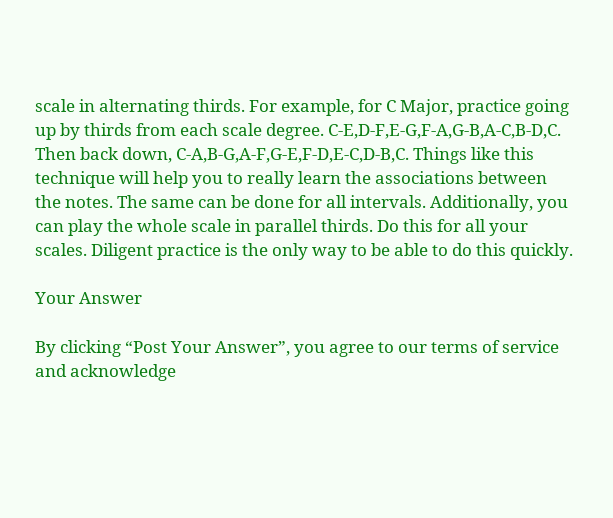scale in alternating thirds. For example, for C Major, practice going up by thirds from each scale degree. C-E,D-F,E-G,F-A,G-B,A-C,B-D,C. Then back down, C-A,B-G,A-F,G-E,F-D,E-C,D-B,C. Things like this technique will help you to really learn the associations between the notes. The same can be done for all intervals. Additionally, you can play the whole scale in parallel thirds. Do this for all your scales. Diligent practice is the only way to be able to do this quickly.

Your Answer

By clicking “Post Your Answer”, you agree to our terms of service and acknowledge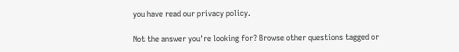you have read our privacy policy.

Not the answer you're looking for? Browse other questions tagged or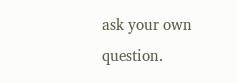ask your own question.